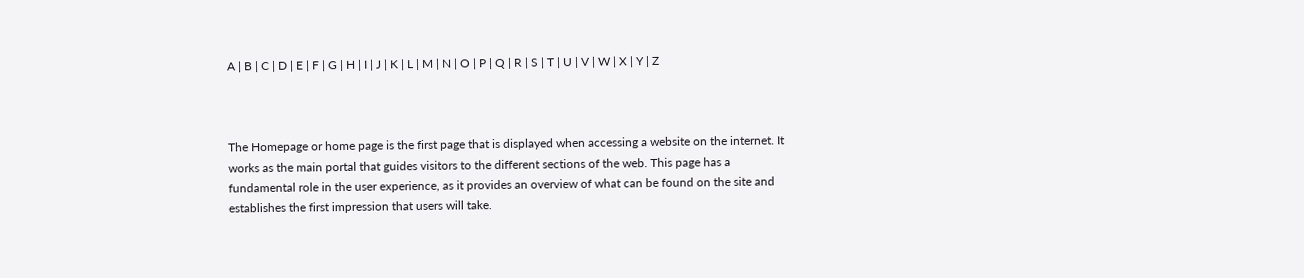A | B | C | D | E | F | G | H | I | J | K | L | M | N | O | P | Q | R | S | T | U | V | W | X | Y | Z



The Homepage or home page is the first page that is displayed when accessing a website on the internet. It works as the main portal that guides visitors to the different sections of the web. This page has a fundamental role in the user experience, as it provides an overview of what can be found on the site and establishes the first impression that users will take.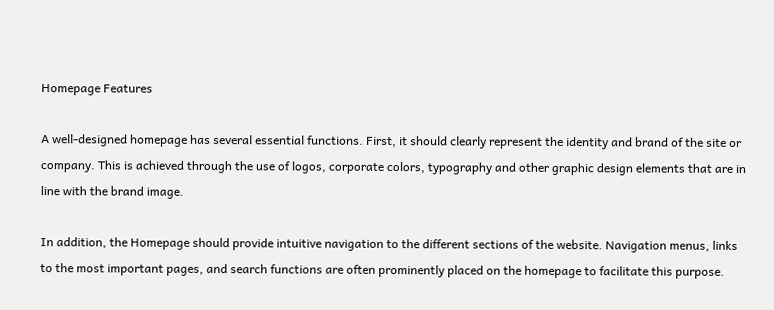Homepage Features

A well-designed homepage has several essential functions. First, it should clearly represent the identity and brand of the site or company. This is achieved through the use of logos, corporate colors, typography and other graphic design elements that are in line with the brand image.

In addition, the Homepage should provide intuitive navigation to the different sections of the website. Navigation menus, links to the most important pages, and search functions are often prominently placed on the homepage to facilitate this purpose.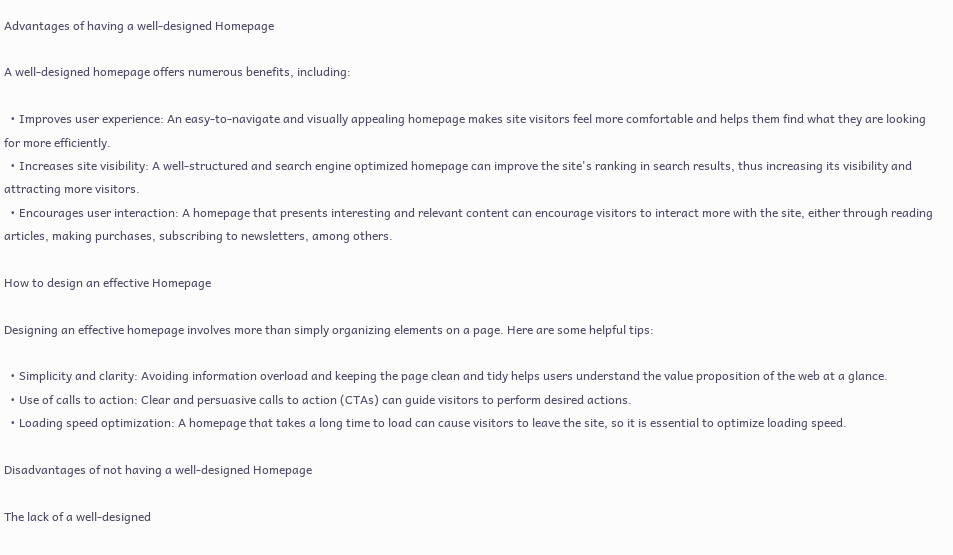Advantages of having a well-designed Homepage

A well-designed homepage offers numerous benefits, including:

  • Improves user experience: An easy-to-navigate and visually appealing homepage makes site visitors feel more comfortable and helps them find what they are looking for more efficiently.
  • Increases site visibility: A well-structured and search engine optimized homepage can improve the site's ranking in search results, thus increasing its visibility and attracting more visitors.
  • Encourages user interaction: A homepage that presents interesting and relevant content can encourage visitors to interact more with the site, either through reading articles, making purchases, subscribing to newsletters, among others.

How to design an effective Homepage

Designing an effective homepage involves more than simply organizing elements on a page. Here are some helpful tips:

  • Simplicity and clarity: Avoiding information overload and keeping the page clean and tidy helps users understand the value proposition of the web at a glance.
  • Use of calls to action: Clear and persuasive calls to action (CTAs) can guide visitors to perform desired actions.
  • Loading speed optimization: A homepage that takes a long time to load can cause visitors to leave the site, so it is essential to optimize loading speed.

Disadvantages of not having a well-designed Homepage

The lack of a well-designed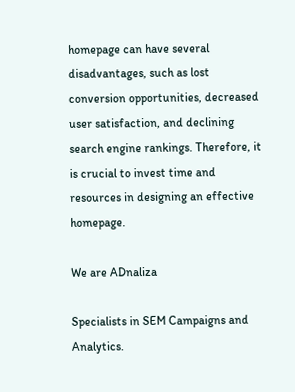homepage can have several disadvantages, such as lost conversion opportunities, decreased user satisfaction, and declining search engine rankings. Therefore, it is crucial to invest time and resources in designing an effective homepage.

We are ADnaliza

Specialists in SEM Campaigns and Analytics.